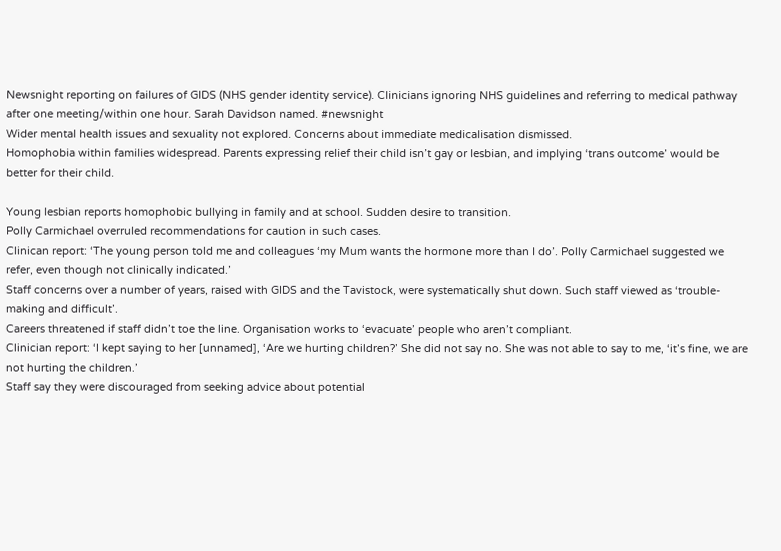Newsnight reporting on failures of GIDS (NHS gender identity service). Clinicians ignoring NHS guidelines and referring to medical pathway after one meeting/within one hour. Sarah Davidson named. #newsnight
Wider mental health issues and sexuality not explored. Concerns about immediate medicalisation dismissed.
Homophobia within families widespread. Parents expressing relief their child isn’t gay or lesbian, and implying ‘trans outcome’ would be better for their child.

Young lesbian reports homophobic bullying in family and at school. Sudden desire to transition.
Polly Carmichael overruled recommendations for caution in such cases.
Clinican report: ‘The young person told me and colleagues ‘my Mum wants the hormone more than I do’. Polly Carmichael suggested we refer, even though not clinically indicated.’
Staff concerns over a number of years, raised with GIDS and the Tavistock, were systematically shut down. Such staff viewed as ‘trouble-making and difficult’.
Careers threatened if staff didn’t toe the line. Organisation works to ‘evacuate’ people who aren’t compliant.
Clinician report: ‘I kept saying to her [unnamed], ‘Are we hurting children?’ She did not say no. She was not able to say to me, ‘it’s fine, we are not hurting the children.’
Staff say they were discouraged from seeking advice about potential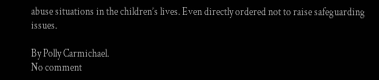abuse situations in the children’s lives. Even directly ordered not to raise safeguarding issues.

By Polly Carmichael.
No comment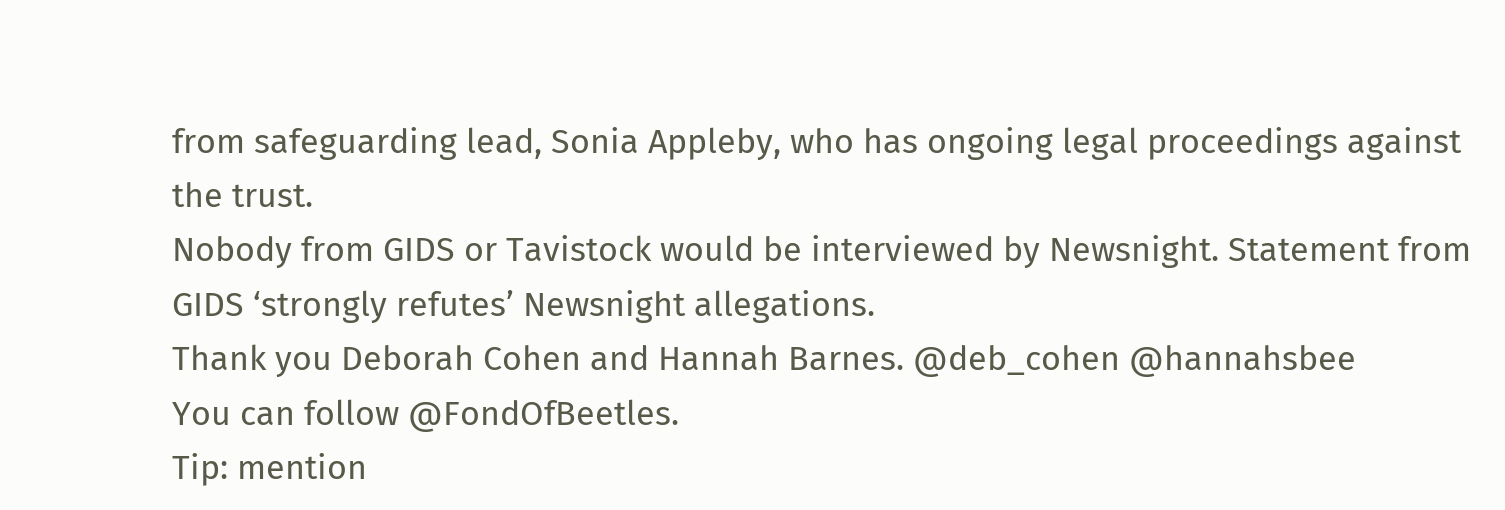from safeguarding lead, Sonia Appleby, who has ongoing legal proceedings against the trust.
Nobody from GIDS or Tavistock would be interviewed by Newsnight. Statement from GIDS ‘strongly refutes’ Newsnight allegations.
Thank you Deborah Cohen and Hannah Barnes. @deb_cohen @hannahsbee
You can follow @FondOfBeetles.
Tip: mention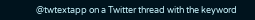@twtextapp on a Twitter thread with the keyword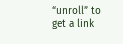“unroll” to get a link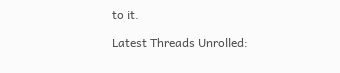to it.

Latest Threads Unrolled: